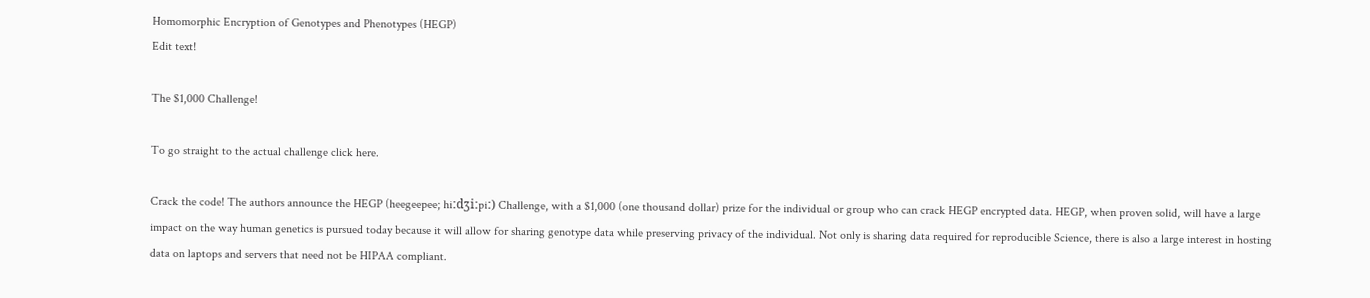Homomorphic Encryption of Genotypes and Phenotypes (HEGP)
Edit text!

The $1,000 Challenge!

To go straight to the actual challenge click here.

Crack the code! The authors announce the HEGP (heegeepee; hiːdʒiːpiː) Challenge, with a $1,000 (one thousand dollar) prize for the individual or group who can crack HEGP encrypted data. HEGP, when proven solid, will have a large impact on the way human genetics is pursued today because it will allow for sharing genotype data while preserving privacy of the individual. Not only is sharing data required for reproducible Science, there is also a large interest in hosting data on laptops and servers that need not be HIPAA compliant.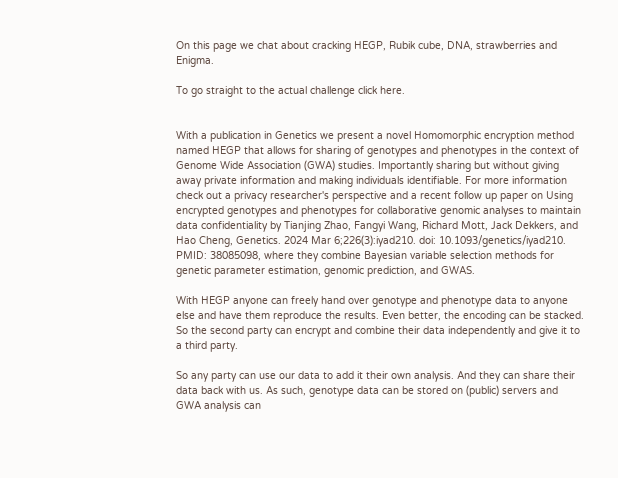On this page we chat about cracking HEGP, Rubik cube, DNA, strawberries and Enigma.

To go straight to the actual challenge click here.


With a publication in Genetics we present a novel Homomorphic encryption method named HEGP that allows for sharing of genotypes and phenotypes in the context of Genome Wide Association (GWA) studies. Importantly sharing but without giving away private information and making individuals identifiable. For more information check out a privacy researcher's perspective and a recent follow up paper on Using encrypted genotypes and phenotypes for collaborative genomic analyses to maintain data confidentiality by Tianjing Zhao, Fangyi Wang, Richard Mott, Jack Dekkers, and Hao Cheng, Genetics. 2024 Mar 6;226(3):iyad210. doi: 10.1093/genetics/iyad210. PMID: 38085098, where they combine Bayesian variable selection methods for genetic parameter estimation, genomic prediction, and GWAS.

With HEGP anyone can freely hand over genotype and phenotype data to anyone else and have them reproduce the results. Even better, the encoding can be stacked. So the second party can encrypt and combine their data independently and give it to a third party.

So any party can use our data to add it their own analysis. And they can share their data back with us. As such, genotype data can be stored on (public) servers and GWA analysis can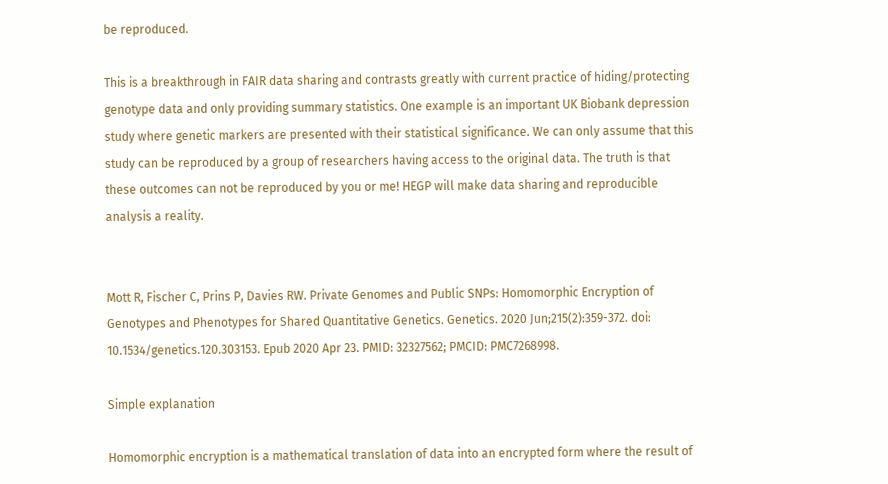be reproduced.

This is a breakthrough in FAIR data sharing and contrasts greatly with current practice of hiding/protecting genotype data and only providing summary statistics. One example is an important UK Biobank depression study where genetic markers are presented with their statistical significance. We can only assume that this study can be reproduced by a group of researchers having access to the original data. The truth is that these outcomes can not be reproduced by you or me! HEGP will make data sharing and reproducible analysis a reality.


Mott R, Fischer C, Prins P, Davies RW. Private Genomes and Public SNPs: Homomorphic Encryption of Genotypes and Phenotypes for Shared Quantitative Genetics. Genetics. 2020 Jun;215(2):359-372. doi: 10.1534/genetics.120.303153. Epub 2020 Apr 23. PMID: 32327562; PMCID: PMC7268998.

Simple explanation

Homomorphic encryption is a mathematical translation of data into an encrypted form where the result of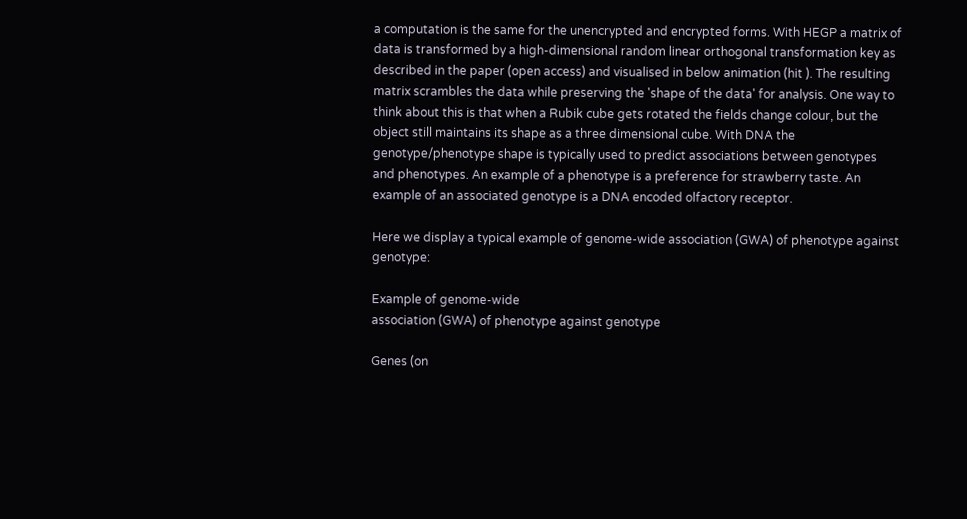a computation is the same for the unencrypted and encrypted forms. With HEGP a matrix of data is transformed by a high-dimensional random linear orthogonal transformation key as described in the paper (open access) and visualised in below animation (hit ). The resulting matrix scrambles the data while preserving the 'shape of the data' for analysis. One way to think about this is that when a Rubik cube gets rotated the fields change colour, but the object still maintains its shape as a three dimensional cube. With DNA the genotype/phenotype shape is typically used to predict associations between genotypes and phenotypes. An example of a phenotype is a preference for strawberry taste. An example of an associated genotype is a DNA encoded olfactory receptor.

Here we display a typical example of genome-wide association (GWA) of phenotype against genotype:

Example of genome-wide
association (GWA) of phenotype against genotype

Genes (on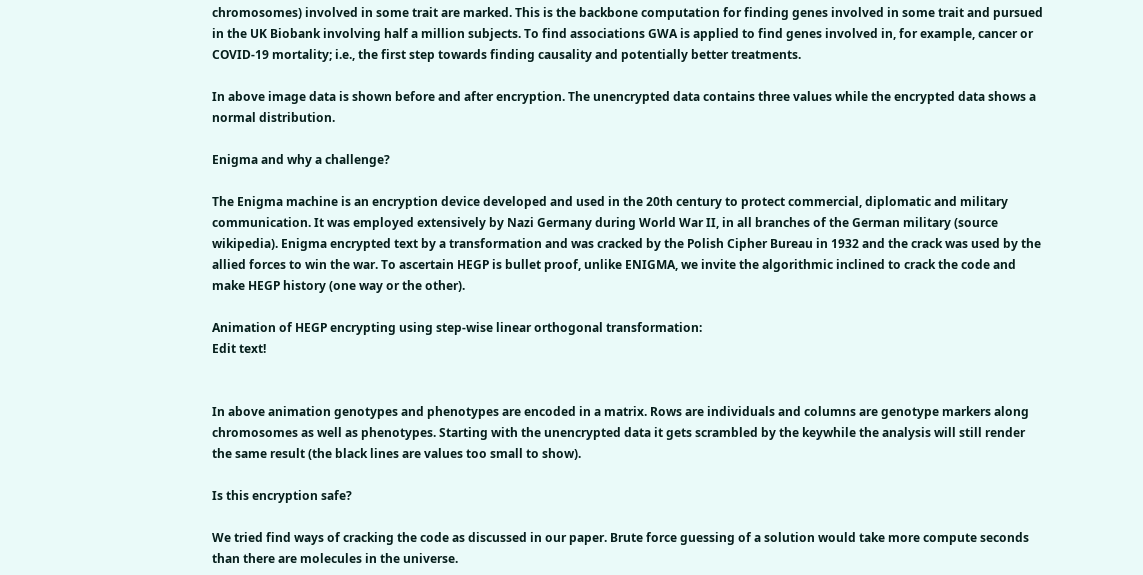chromosomes) involved in some trait are marked. This is the backbone computation for finding genes involved in some trait and pursued in the UK Biobank involving half a million subjects. To find associations GWA is applied to find genes involved in, for example, cancer or COVID-19 mortality; i.e., the first step towards finding causality and potentially better treatments.

In above image data is shown before and after encryption. The unencrypted data contains three values while the encrypted data shows a normal distribution.

Enigma and why a challenge?

The Enigma machine is an encryption device developed and used in the 20th century to protect commercial, diplomatic and military communication. It was employed extensively by Nazi Germany during World War II, in all branches of the German military (source wikipedia). Enigma encrypted text by a transformation and was cracked by the Polish Cipher Bureau in 1932 and the crack was used by the allied forces to win the war. To ascertain HEGP is bullet proof, unlike ENIGMA, we invite the algorithmic inclined to crack the code and make HEGP history (one way or the other).

Animation of HEGP encrypting using step-wise linear orthogonal transformation:
Edit text!


In above animation genotypes and phenotypes are encoded in a matrix. Rows are individuals and columns are genotype markers along chromosomes as well as phenotypes. Starting with the unencrypted data it gets scrambled by the keywhile the analysis will still render the same result (the black lines are values too small to show).

Is this encryption safe?

We tried find ways of cracking the code as discussed in our paper. Brute force guessing of a solution would take more compute seconds than there are molecules in the universe.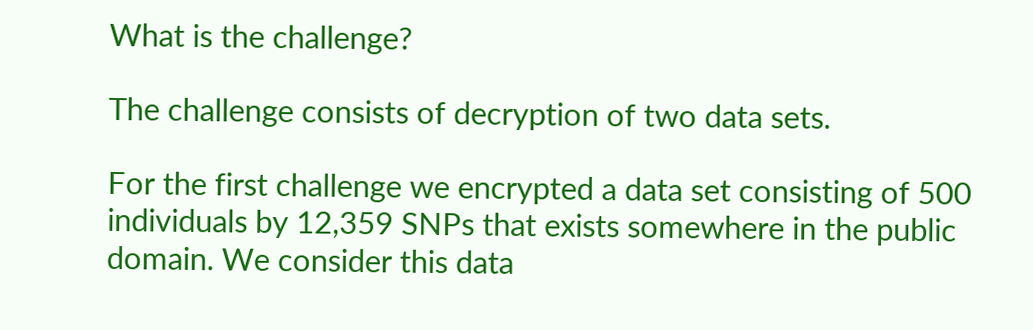What is the challenge?

The challenge consists of decryption of two data sets.

For the first challenge we encrypted a data set consisting of 500 individuals by 12,359 SNPs that exists somewhere in the public domain. We consider this data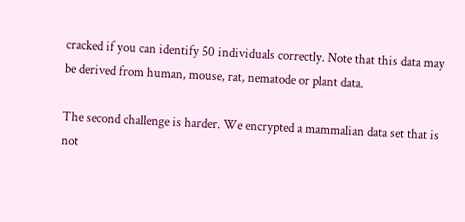cracked if you can identify 50 individuals correctly. Note that this data may be derived from human, mouse, rat, nematode or plant data.

The second challenge is harder. We encrypted a mammalian data set that is not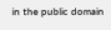in the public domain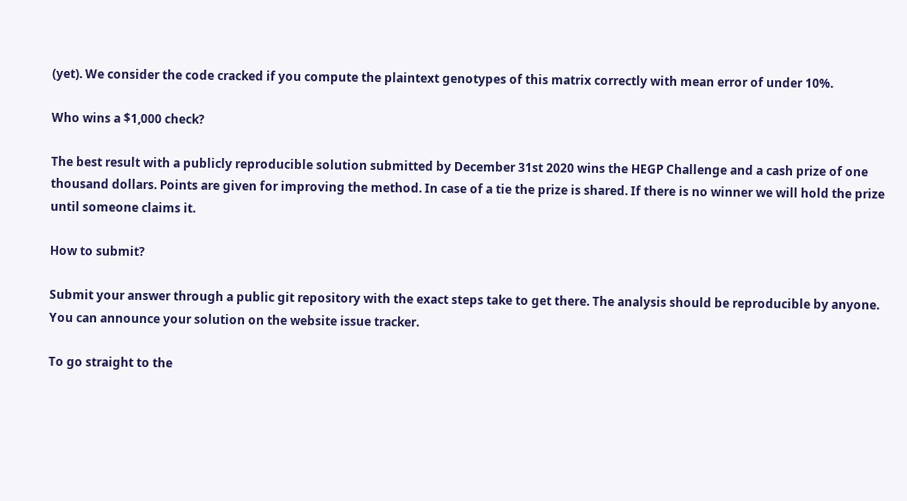(yet). We consider the code cracked if you compute the plaintext genotypes of this matrix correctly with mean error of under 10%.

Who wins a $1,000 check?

The best result with a publicly reproducible solution submitted by December 31st 2020 wins the HEGP Challenge and a cash prize of one thousand dollars. Points are given for improving the method. In case of a tie the prize is shared. If there is no winner we will hold the prize until someone claims it.

How to submit?

Submit your answer through a public git repository with the exact steps take to get there. The analysis should be reproducible by anyone. You can announce your solution on the website issue tracker.

To go straight to the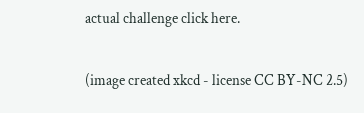actual challenge click here.

(image created xkcd - license CC BY-NC 2.5)